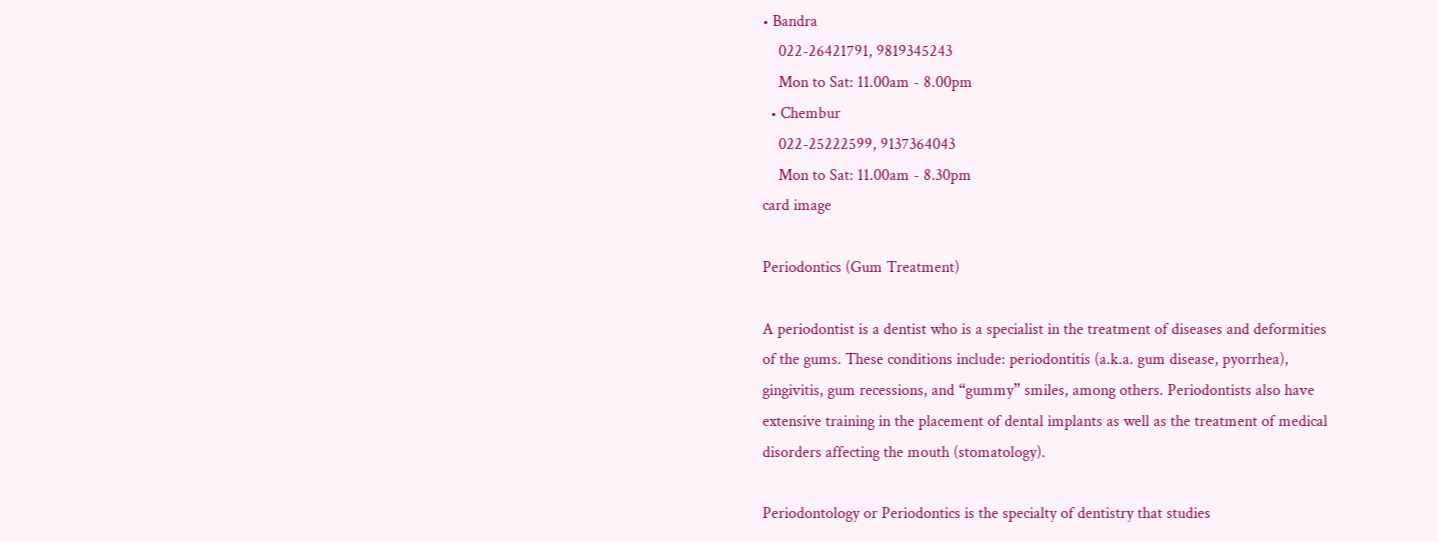• Bandra
    022-26421791, 9819345243
    Mon to Sat: 11.00am - 8.00pm
  • Chembur
    022-25222599, 9137364043
    Mon to Sat: 11.00am - 8.30pm
card image

Periodontics (Gum Treatment)

A periodontist is a dentist who is a specialist in the treatment of diseases and deformities of the gums. These conditions include: periodontitis (a.k.a. gum disease, pyorrhea), gingivitis, gum recessions, and “gummy” smiles, among others. Periodontists also have extensive training in the placement of dental implants as well as the treatment of medical disorders affecting the mouth (stomatology).

Periodontology or Periodontics is the specialty of dentistry that studies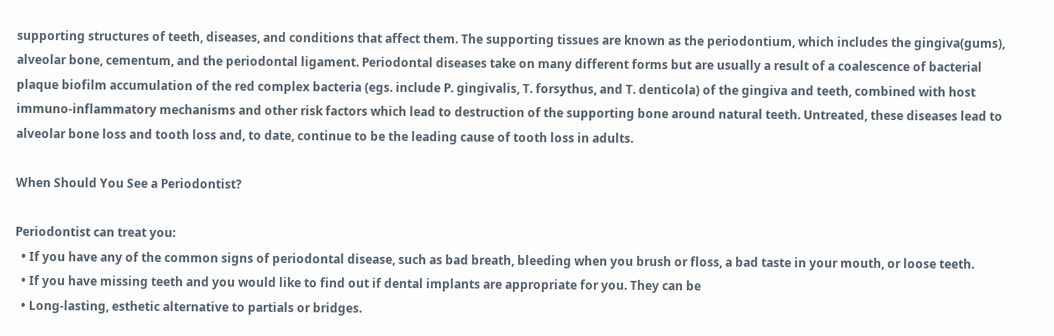supporting structures of teeth, diseases, and conditions that affect them. The supporting tissues are known as the periodontium, which includes the gingiva(gums), alveolar bone, cementum, and the periodontal ligament. Periodontal diseases take on many different forms but are usually a result of a coalescence of bacterial plaque biofilm accumulation of the red complex bacteria (egs. include P. gingivalis, T. forsythus, and T. denticola) of the gingiva and teeth, combined with host immuno-inflammatory mechanisms and other risk factors which lead to destruction of the supporting bone around natural teeth. Untreated, these diseases lead to alveolar bone loss and tooth loss and, to date, continue to be the leading cause of tooth loss in adults.

When Should You See a Periodontist?

Periodontist can treat you:
  • If you have any of the common signs of periodontal disease, such as bad breath, bleeding when you brush or floss, a bad taste in your mouth, or loose teeth.
  • If you have missing teeth and you would like to find out if dental implants are appropriate for you. They can be
  • Long-lasting, esthetic alternative to partials or bridges.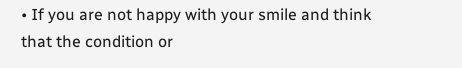• If you are not happy with your smile and think that the condition or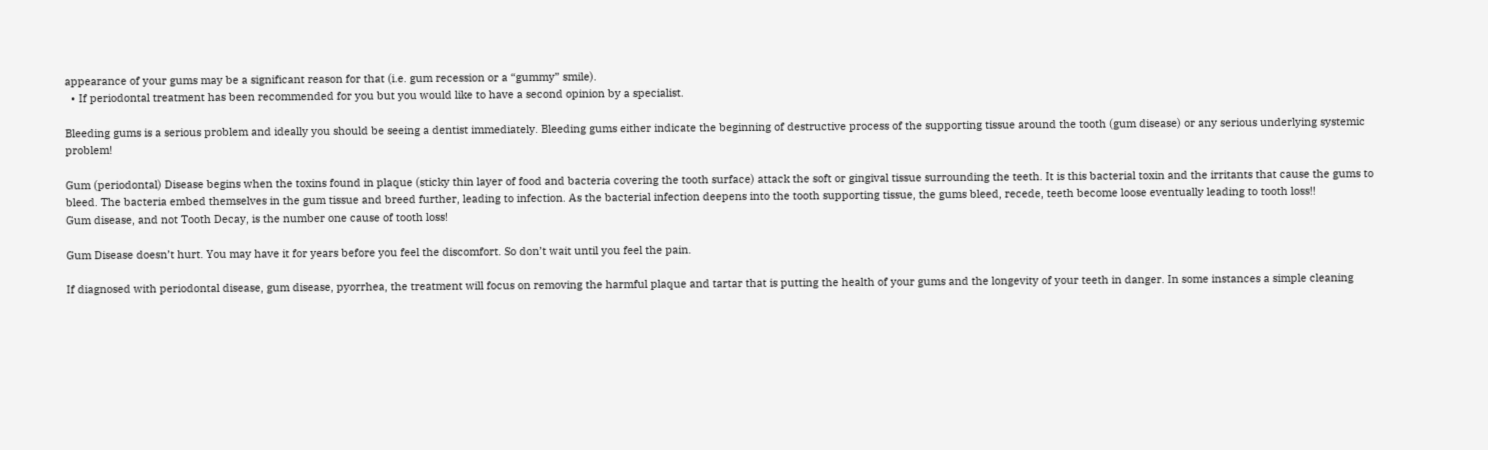appearance of your gums may be a significant reason for that (i.e. gum recession or a “gummy” smile).
  • If periodontal treatment has been recommended for you but you would like to have a second opinion by a specialist.

Bleeding gums is a serious problem and ideally you should be seeing a dentist immediately. Bleeding gums either indicate the beginning of destructive process of the supporting tissue around the tooth (gum disease) or any serious underlying systemic problem!

Gum (periodontal) Disease begins when the toxins found in plaque (sticky thin layer of food and bacteria covering the tooth surface) attack the soft or gingival tissue surrounding the teeth. It is this bacterial toxin and the irritants that cause the gums to bleed. The bacteria embed themselves in the gum tissue and breed further, leading to infection. As the bacterial infection deepens into the tooth supporting tissue, the gums bleed, recede, teeth become loose eventually leading to tooth loss!!
Gum disease, and not Tooth Decay, is the number one cause of tooth loss!

Gum Disease doesn’t hurt. You may have it for years before you feel the discomfort. So don’t wait until you feel the pain.

If diagnosed with periodontal disease, gum disease, pyorrhea, the treatment will focus on removing the harmful plaque and tartar that is putting the health of your gums and the longevity of your teeth in danger. In some instances a simple cleaning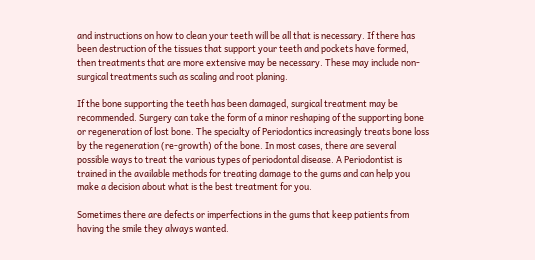and instructions on how to clean your teeth will be all that is necessary. If there has been destruction of the tissues that support your teeth and pockets have formed, then treatments that are more extensive may be necessary. These may include non-surgical treatments such as scaling and root planing.

If the bone supporting the teeth has been damaged, surgical treatment may be recommended. Surgery can take the form of a minor reshaping of the supporting bone or regeneration of lost bone. The specialty of Periodontics increasingly treats bone loss by the regeneration (re-growth) of the bone. In most cases, there are several possible ways to treat the various types of periodontal disease. A Periodontist is trained in the available methods for treating damage to the gums and can help you make a decision about what is the best treatment for you.

Sometimes there are defects or imperfections in the gums that keep patients from having the smile they always wanted.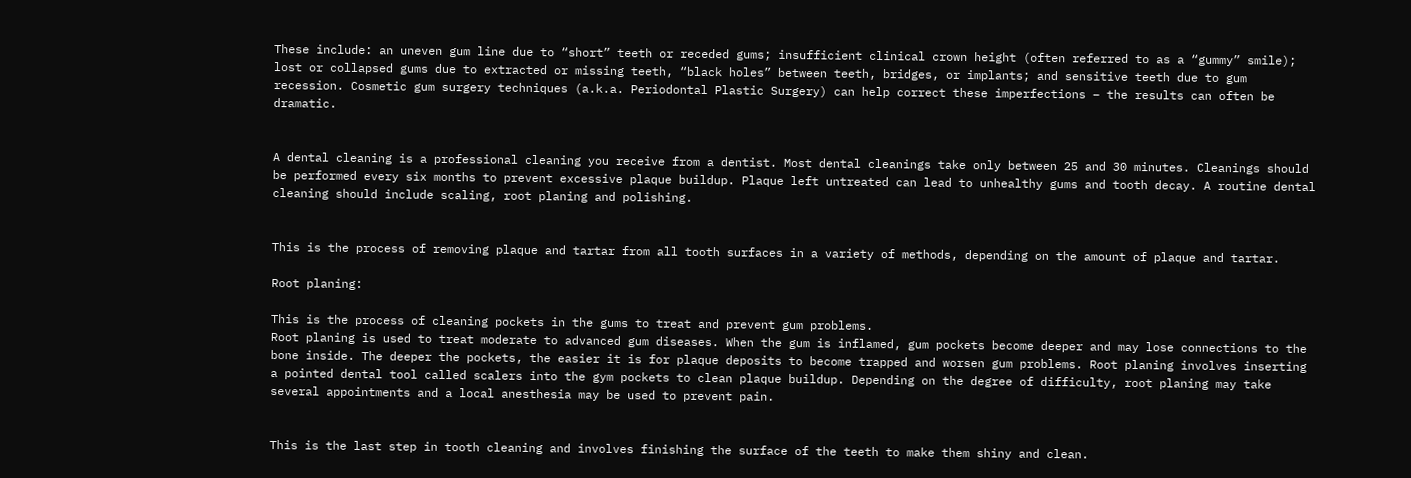These include: an uneven gum line due to “short” teeth or receded gums; insufficient clinical crown height (often referred to as a “gummy” smile); lost or collapsed gums due to extracted or missing teeth, “black holes” between teeth, bridges, or implants; and sensitive teeth due to gum recession. Cosmetic gum surgery techniques (a.k.a. Periodontal Plastic Surgery) can help correct these imperfections – the results can often be dramatic.


A dental cleaning is a professional cleaning you receive from a dentist. Most dental cleanings take only between 25 and 30 minutes. Cleanings should be performed every six months to prevent excessive plaque buildup. Plaque left untreated can lead to unhealthy gums and tooth decay. A routine dental cleaning should include scaling, root planing and polishing.


This is the process of removing plaque and tartar from all tooth surfaces in a variety of methods, depending on the amount of plaque and tartar.

Root planing:

This is the process of cleaning pockets in the gums to treat and prevent gum problems.
Root planing is used to treat moderate to advanced gum diseases. When the gum is inflamed, gum pockets become deeper and may lose connections to the bone inside. The deeper the pockets, the easier it is for plaque deposits to become trapped and worsen gum problems. Root planing involves inserting a pointed dental tool called scalers into the gym pockets to clean plaque buildup. Depending on the degree of difficulty, root planing may take several appointments and a local anesthesia may be used to prevent pain.


This is the last step in tooth cleaning and involves finishing the surface of the teeth to make them shiny and clean.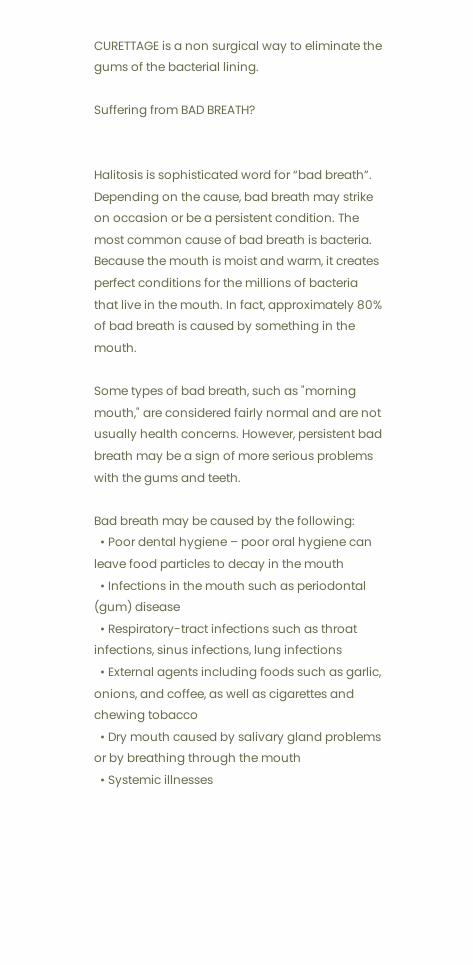CURETTAGE is a non surgical way to eliminate the gums of the bacterial lining.

Suffering from BAD BREATH?


Halitosis is sophisticated word for “bad breath”. Depending on the cause, bad breath may strike on occasion or be a persistent condition. The most common cause of bad breath is bacteria. Because the mouth is moist and warm, it creates perfect conditions for the millions of bacteria that live in the mouth. In fact, approximately 80% of bad breath is caused by something in the mouth.

Some types of bad breath, such as "morning mouth," are considered fairly normal and are not usually health concerns. However, persistent bad breath may be a sign of more serious problems with the gums and teeth.

Bad breath may be caused by the following:
  • Poor dental hygiene – poor oral hygiene can leave food particles to decay in the mouth
  • Infections in the mouth such as periodontal (gum) disease
  • Respiratory-tract infections such as throat infections, sinus infections, lung infections
  • External agents including foods such as garlic, onions, and coffee, as well as cigarettes and chewing tobacco
  • Dry mouth caused by salivary gland problems or by breathing through the mouth
  • Systemic illnesses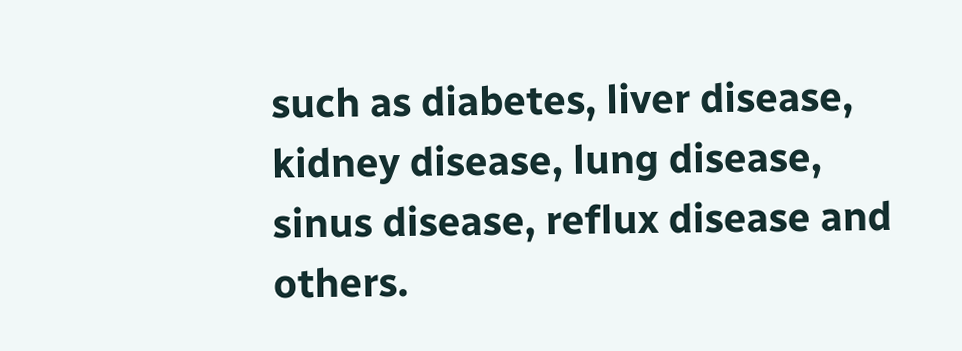such as diabetes, liver disease, kidney disease, lung disease, sinus disease, reflux disease and others.